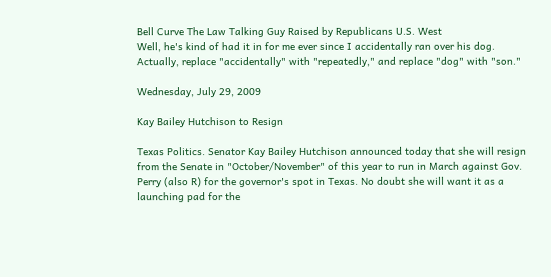Bell Curve The Law Talking Guy Raised by Republicans U.S. West
Well, he's kind of had it in for me ever since I accidentally ran over his dog. Actually, replace "accidentally" with "repeatedly," and replace "dog" with "son."

Wednesday, July 29, 2009

Kay Bailey Hutchison to Resign

Texas Politics. Senator Kay Bailey Hutchison announced today that she will resign from the Senate in "October/November" of this year to run in March against Gov. Perry (also R) for the governor's spot in Texas. No doubt she will want it as a launching pad for the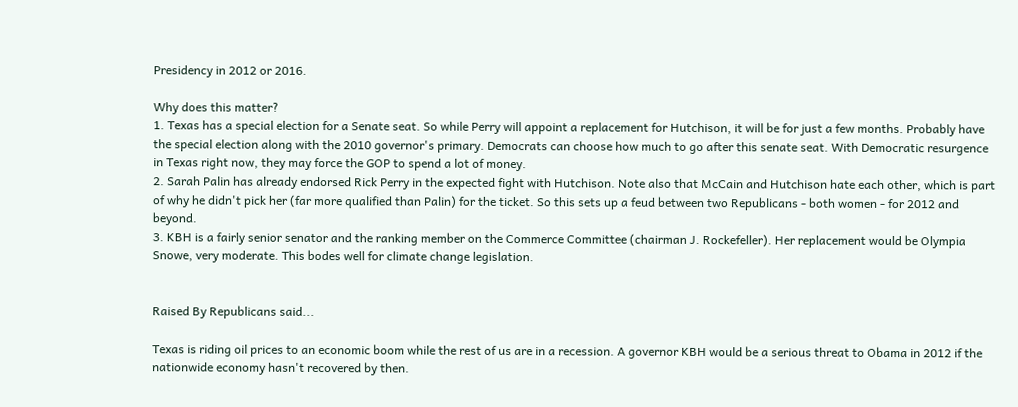Presidency in 2012 or 2016.

Why does this matter?
1. Texas has a special election for a Senate seat. So while Perry will appoint a replacement for Hutchison, it will be for just a few months. Probably have the special election along with the 2010 governor's primary. Democrats can choose how much to go after this senate seat. With Democratic resurgence in Texas right now, they may force the GOP to spend a lot of money.
2. Sarah Palin has already endorsed Rick Perry in the expected fight with Hutchison. Note also that McCain and Hutchison hate each other, which is part of why he didn't pick her (far more qualified than Palin) for the ticket. So this sets up a feud between two Republicans - both women - for 2012 and beyond.
3. KBH is a fairly senior senator and the ranking member on the Commerce Committee (chairman J. Rockefeller). Her replacement would be Olympia Snowe, very moderate. This bodes well for climate change legislation.


Raised By Republicans said...

Texas is riding oil prices to an economic boom while the rest of us are in a recession. A governor KBH would be a serious threat to Obama in 2012 if the nationwide economy hasn't recovered by then.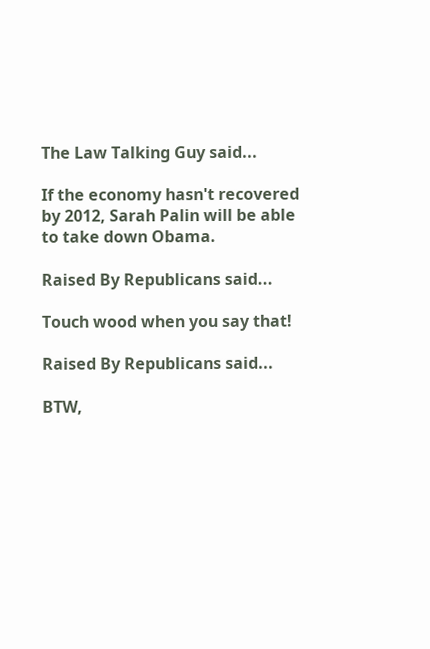The Law Talking Guy said...

If the economy hasn't recovered by 2012, Sarah Palin will be able to take down Obama.

Raised By Republicans said...

Touch wood when you say that!

Raised By Republicans said...

BTW,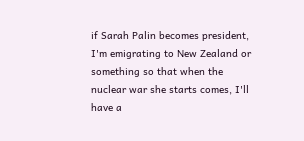if Sarah Palin becomes president, I'm emigrating to New Zealand or something so that when the nuclear war she starts comes, I'll have a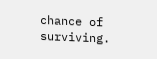chance of surviving.